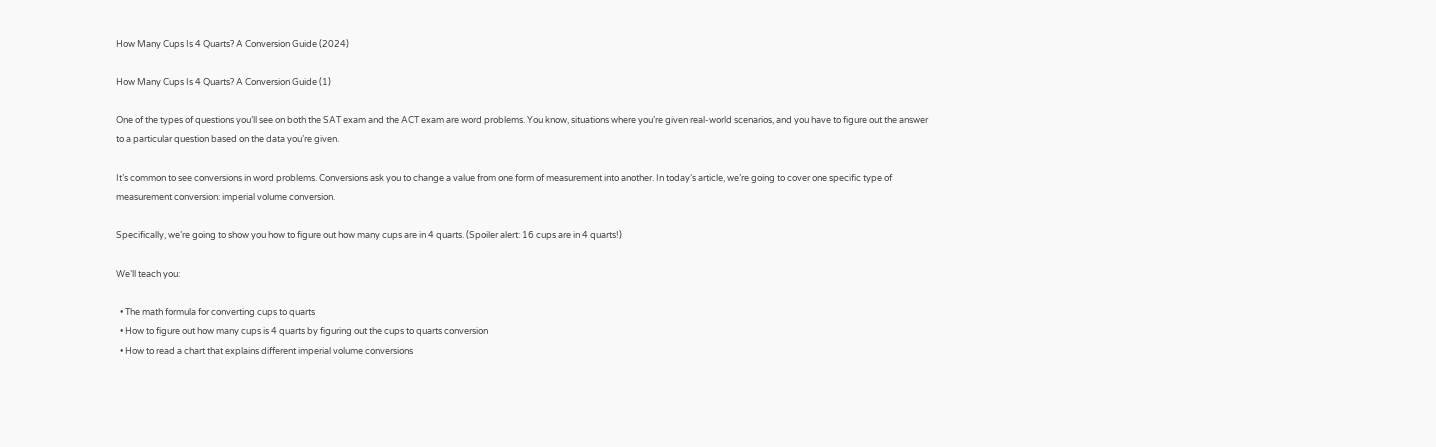How Many Cups Is 4 Quarts? A Conversion Guide (2024)

How Many Cups Is 4 Quarts? A Conversion Guide (1)

One of the types of questions you’ll see on both the SAT exam and the ACT exam are word problems. You know, situations where you’re given real-world scenarios, and you have to figure out the answer to a particular question based on the data you’re given.

It’s common to see conversions in word problems. Conversions ask you to change a value from one form of measurement into another. In today’s article, we’re going to cover one specific type of measurement conversion: imperial volume conversion.

Specifically, we’re going to show you how to figure out how many cups are in 4 quarts. (Spoiler alert: 16 cups are in 4 quarts!)

We’ll teach you:

  • The math formula for converting cups to quarts
  • How to figure out how many cups is 4 quarts by figuring out the cups to quarts conversion
  • How to read a chart that explains different imperial volume conversions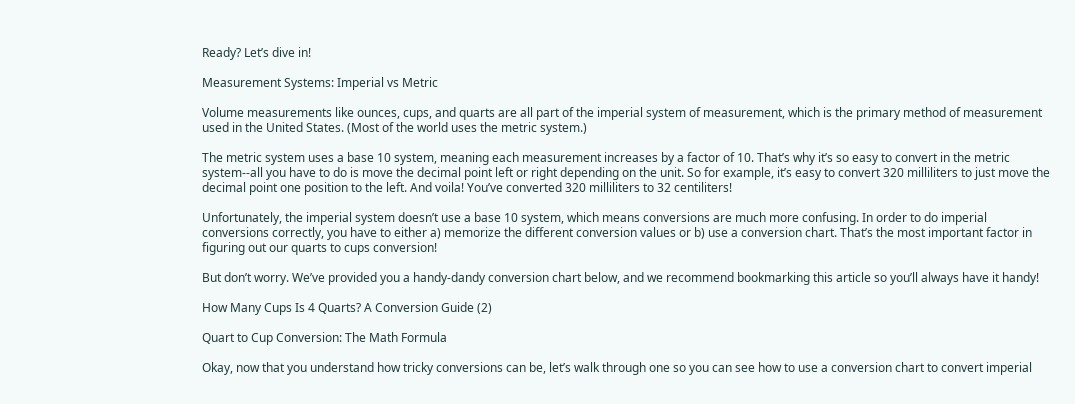Ready? Let’s dive in!

Measurement Systems: Imperial vs Metric

Volume measurements like ounces, cups, and quarts are all part of the imperial system of measurement, which is the primary method of measurement used in the United States. (Most of the world uses the metric system.)

The metric system uses a base 10 system, meaning each measurement increases by a factor of 10. That’s why it’s so easy to convert in the metric system--all you have to do is move the decimal point left or right depending on the unit. So for example, it’s easy to convert 320 milliliters to just move the decimal point one position to the left. And voila! You’ve converted 320 milliliters to 32 centiliters!

Unfortunately, the imperial system doesn’t use a base 10 system, which means conversions are much more confusing. In order to do imperial conversions correctly, you have to either a) memorize the different conversion values or b) use a conversion chart. That’s the most important factor in figuring out our quarts to cups conversion!

But don’t worry. We’ve provided you a handy-dandy conversion chart below, and we recommend bookmarking this article so you’ll always have it handy!

How Many Cups Is 4 Quarts? A Conversion Guide (2)

Quart to Cup Conversion: The Math Formula

Okay, now that you understand how tricky conversions can be, let’s walk through one so you can see how to use a conversion chart to convert imperial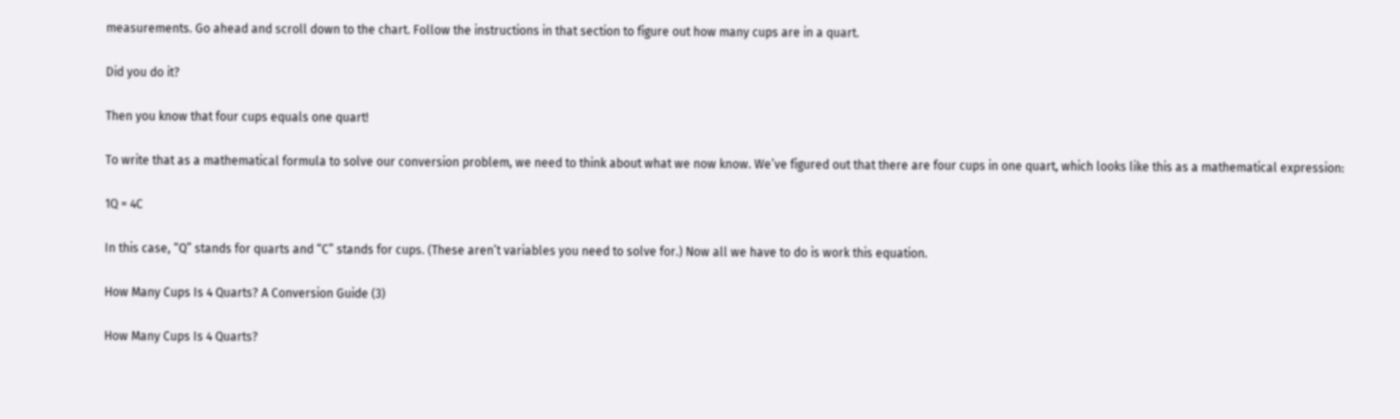measurements. Go ahead and scroll down to the chart. Follow the instructions in that section to figure out how many cups are in a quart.

Did you do it?

Then you know that four cups equals one quart!

To write that as a mathematical formula to solve our conversion problem, we need to think about what we now know. We’ve figured out that there are four cups in one quart, which looks like this as a mathematical expression:

1Q = 4C

In this case, “Q” stands for quarts and “C” stands for cups. (These aren’t variables you need to solve for.) Now all we have to do is work this equation.

How Many Cups Is 4 Quarts? A Conversion Guide (3)

How Many Cups Is 4 Quarts?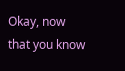Okay, now that you know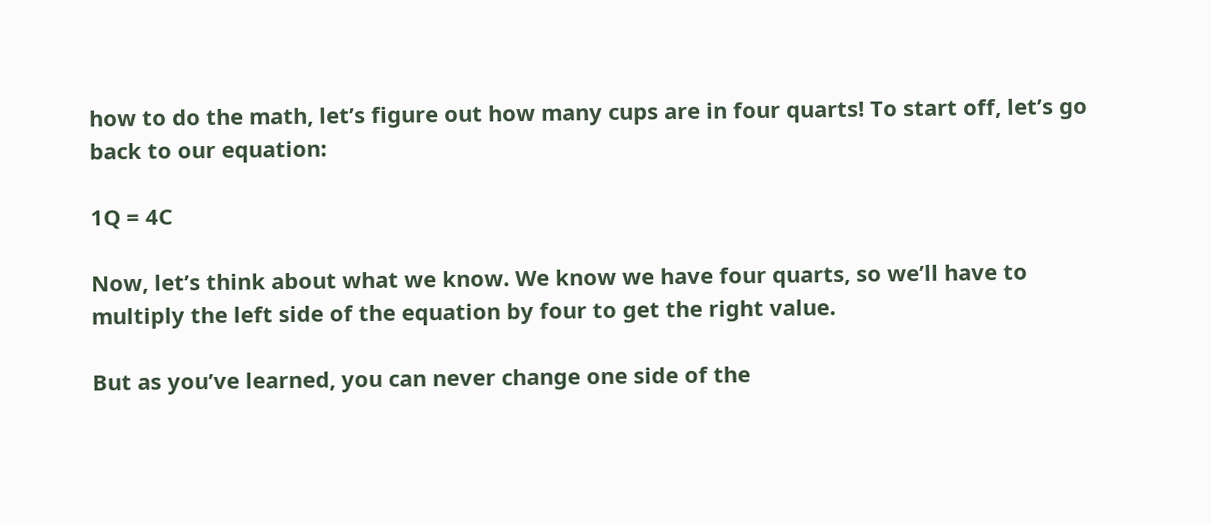how to do the math, let’s figure out how many cups are in four quarts! To start off, let’s go back to our equation:

1Q = 4C

Now, let’s think about what we know. We know we have four quarts, so we’ll have to multiply the left side of the equation by four to get the right value.

But as you’ve learned, you can never change one side of the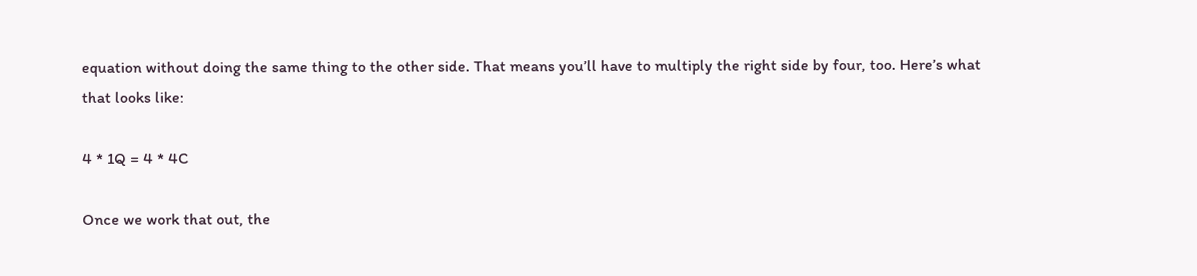equation without doing the same thing to the other side. That means you’ll have to multiply the right side by four, too. Here’s what that looks like:

4 * 1Q = 4 * 4C

Once we work that out, the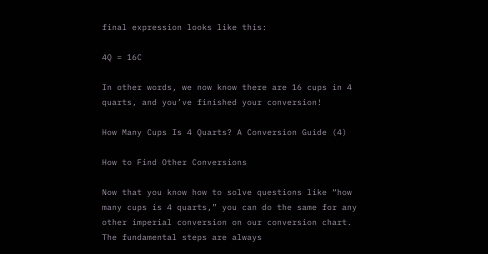final expression looks like this:

4Q = 16C

In other words, we now know there are 16 cups in 4 quarts, and you’ve finished your conversion!

How Many Cups Is 4 Quarts? A Conversion Guide (4)

How to Find Other Conversions

Now that you know how to solve questions like “how many cups is 4 quarts,” you can do the same for any other imperial conversion on our conversion chart. The fundamental steps are always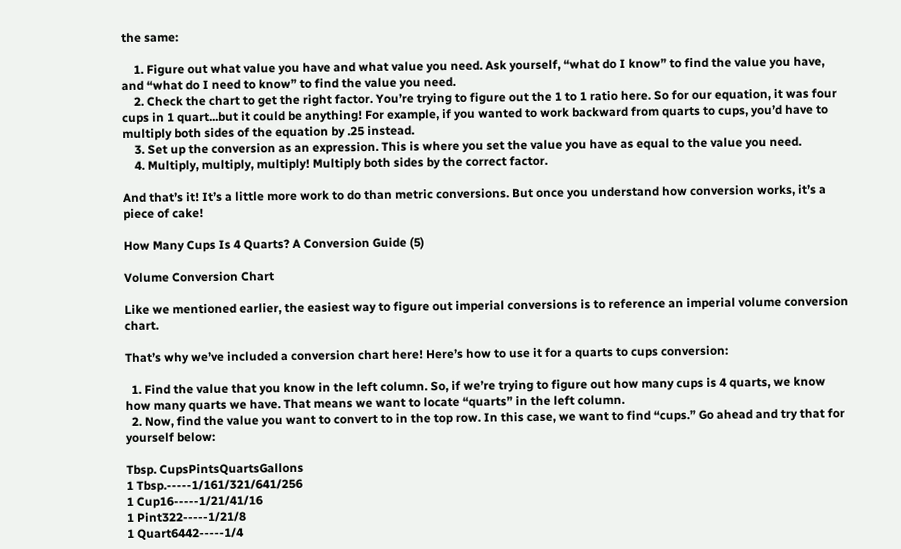the same:

    1. Figure out what value you have and what value you need. Ask yourself, “what do I know” to find the value you have, and “what do I need to know” to find the value you need.
    2. Check the chart to get the right factor. You’re trying to figure out the 1 to 1 ratio here. So for our equation, it was four cups in 1 quart...but it could be anything! For example, if you wanted to work backward from quarts to cups, you’d have to multiply both sides of the equation by .25 instead.
    3. Set up the conversion as an expression. This is where you set the value you have as equal to the value you need.
    4. Multiply, multiply, multiply! Multiply both sides by the correct factor.

And that’s it! It’s a little more work to do than metric conversions. But once you understand how conversion works, it’s a piece of cake!

How Many Cups Is 4 Quarts? A Conversion Guide (5)

Volume Conversion Chart

Like we mentioned earlier, the easiest way to figure out imperial conversions is to reference an imperial volume conversion chart.

That’s why we’ve included a conversion chart here! Here’s how to use it for a quarts to cups conversion:

  1. Find the value that you know in the left column. So, if we’re trying to figure out how many cups is 4 quarts, we know how many quarts we have. That means we want to locate “quarts” in the left column.
  2. Now, find the value you want to convert to in the top row. In this case, we want to find “cups.” Go ahead and try that for yourself below:

Tbsp. CupsPintsQuartsGallons
1 Tbsp.-----1/161/321/641/256
1 Cup16-----1/21/41/16
1 Pint322-----1/21/8
1 Quart6442-----1/4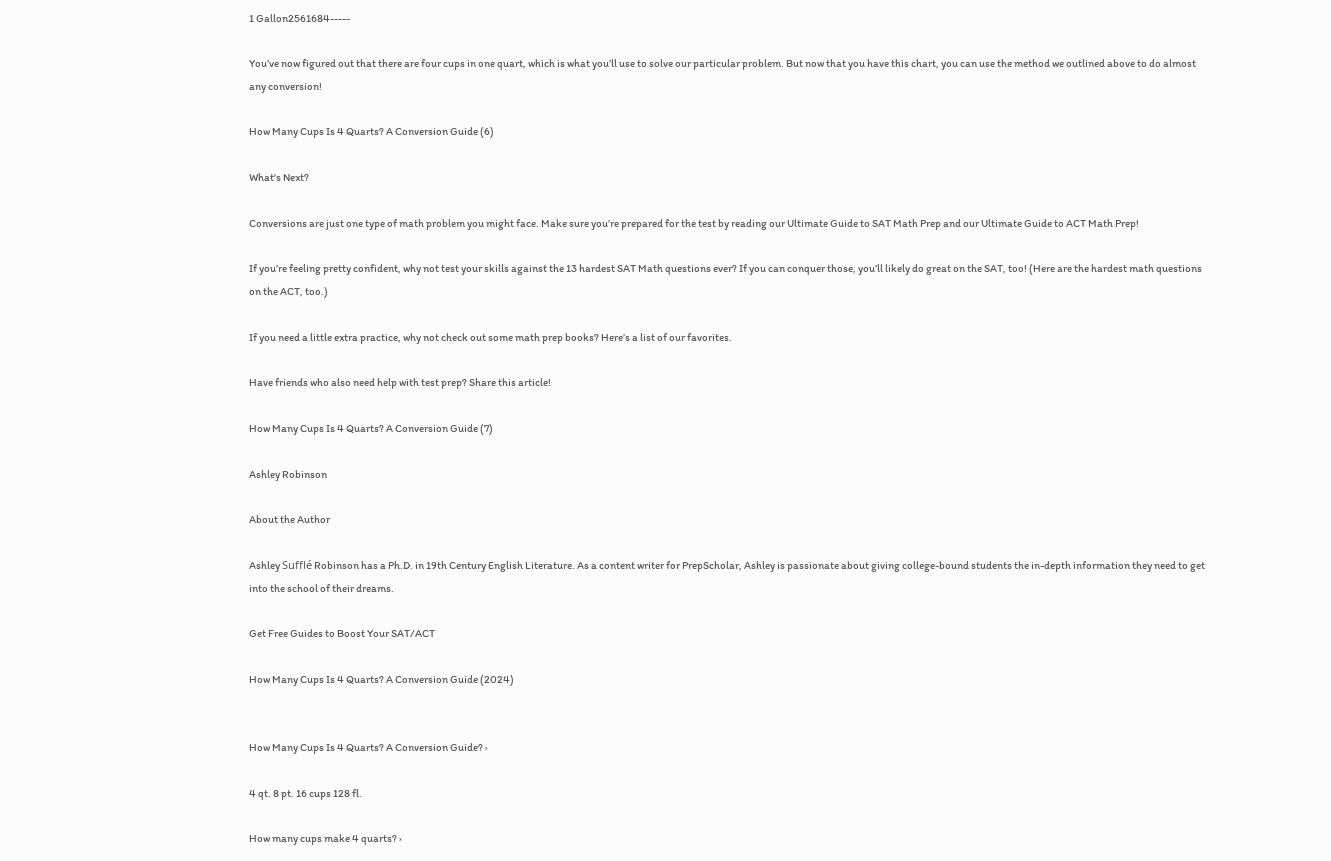1 Gallon2561684-----

You’ve now figured out that there are four cups in one quart, which is what you’ll use to solve our particular problem. But now that you have this chart, you can use the method we outlined above to do almost any conversion!

How Many Cups Is 4 Quarts? A Conversion Guide (6)

What's Next?

Conversions are just one type of math problem you might face. Make sure you’re prepared for the test by reading our Ultimate Guide to SAT Math Prep and our Ultimate Guide to ACT Math Prep!

If you’re feeling pretty confident, why not test your skills against the 13 hardest SAT Math questions ever? If you can conquer those, you’ll likely do great on the SAT, too! (Here are the hardest math questions on the ACT, too.)

If you need a little extra practice, why not check out some math prep books? Here’s a list of our favorites.

Have friends who also need help with test prep? Share this article!

How Many Cups Is 4 Quarts? A Conversion Guide (7)

Ashley Robinson

About the Author

Ashley Sufflé Robinson has a Ph.D. in 19th Century English Literature. As a content writer for PrepScholar, Ashley is passionate about giving college-bound students the in-depth information they need to get into the school of their dreams.

Get Free Guides to Boost Your SAT/ACT

How Many Cups Is 4 Quarts? A Conversion Guide (2024)


How Many Cups Is 4 Quarts? A Conversion Guide? ›

4 qt. 8 pt. 16 cups 128 fl.

How many cups make 4 quarts? ›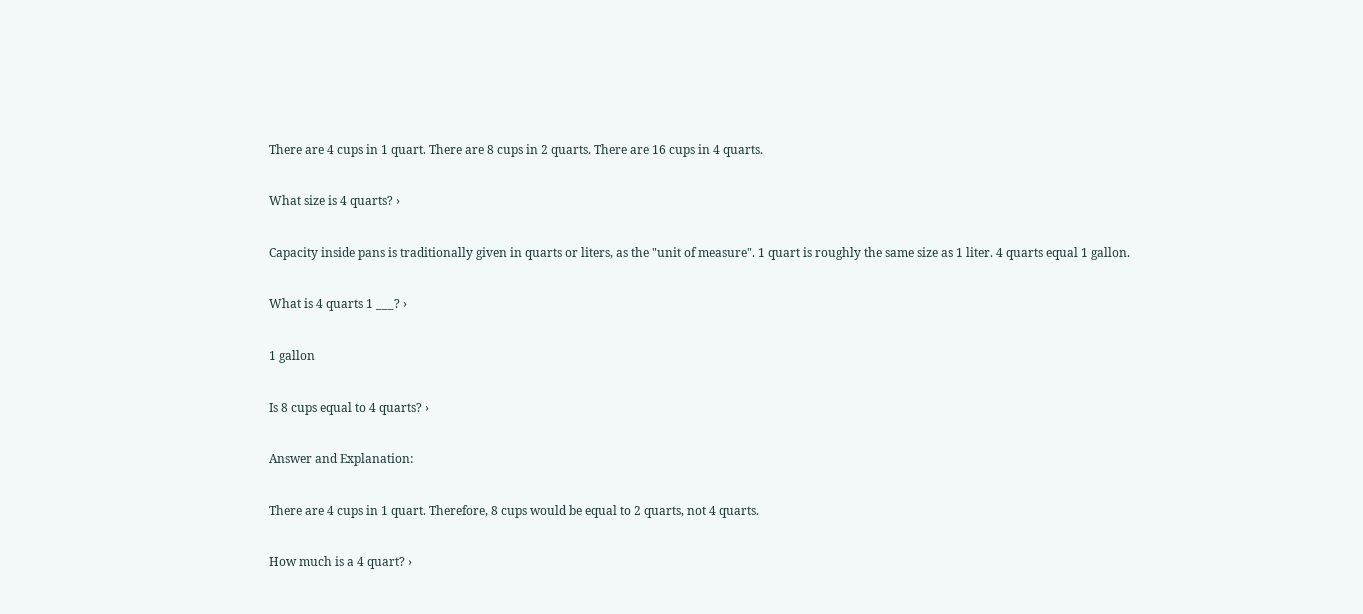There are 4 cups in 1 quart. There are 8 cups in 2 quarts. There are 16 cups in 4 quarts.

What size is 4 quarts? ›

Capacity inside pans is traditionally given in quarts or liters, as the "unit of measure". 1 quart is roughly the same size as 1 liter. 4 quarts equal 1 gallon.

What is 4 quarts 1 ___? ›

1 gallon

Is 8 cups equal to 4 quarts? ›

Answer and Explanation:

There are 4 cups in 1 quart. Therefore, 8 cups would be equal to 2 quarts, not 4 quarts.

How much is a 4 quart? ›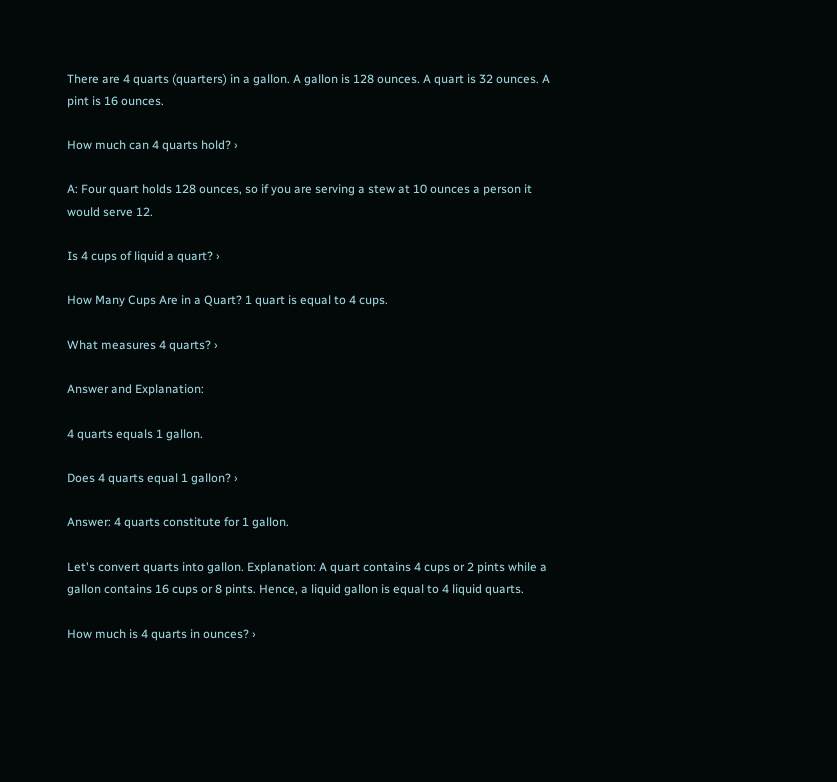There are 4 quarts (quarters) in a gallon. A gallon is 128 ounces. A quart is 32 ounces. A pint is 16 ounces.

How much can 4 quarts hold? ›

A: Four quart holds 128 ounces, so if you are serving a stew at 10 ounces a person it would serve 12.

Is 4 cups of liquid a quart? ›

How Many Cups Are in a Quart? 1 quart is equal to 4 cups.

What measures 4 quarts? ›

Answer and Explanation:

4 quarts equals 1 gallon.

Does 4 quarts equal 1 gallon? ›

Answer: 4 quarts constitute for 1 gallon.

Let's convert quarts into gallon. Explanation: A quart contains 4 cups or 2 pints while a gallon contains 16 cups or 8 pints. Hence, a liquid gallon is equal to 4 liquid quarts.

How much is 4 quarts in ounces? ›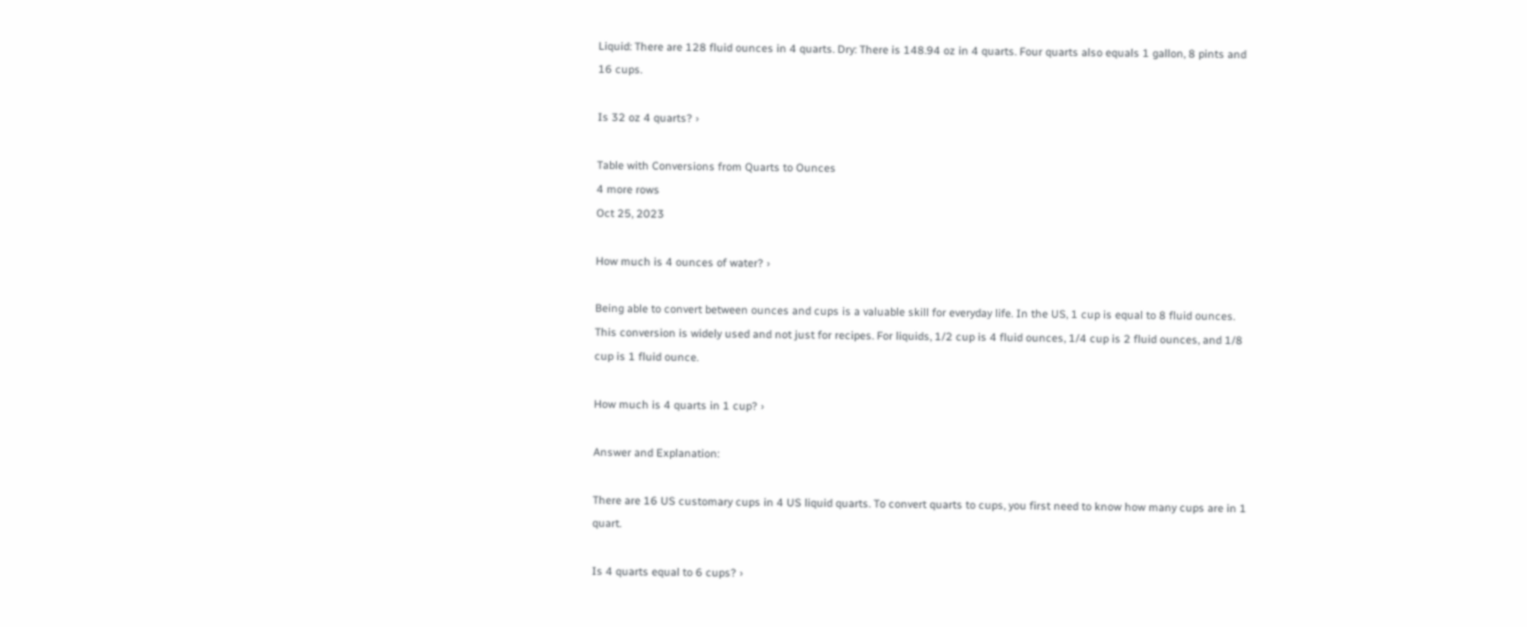Liquid: There are 128 fluid ounces in 4 quarts. Dry: There is 148.94 oz in 4 quarts. Four quarts also equals 1 gallon, 8 pints and 16 cups.

Is 32 oz 4 quarts? ›

Table with Conversions from Quarts to Ounces
4 more rows
Oct 25, 2023

How much is 4 ounces of water? ›

Being able to convert between ounces and cups is a valuable skill for everyday life. In the US, 1 cup is equal to 8 fluid ounces. This conversion is widely used and not just for recipes. For liquids, 1/2 cup is 4 fluid ounces, 1/4 cup is 2 fluid ounces, and 1/8 cup is 1 fluid ounce.

How much is 4 quarts in 1 cup? ›

Answer and Explanation:

There are 16 US customary cups in 4 US liquid quarts. To convert quarts to cups, you first need to know how many cups are in 1 quart.

Is 4 quarts equal to 6 cups? ›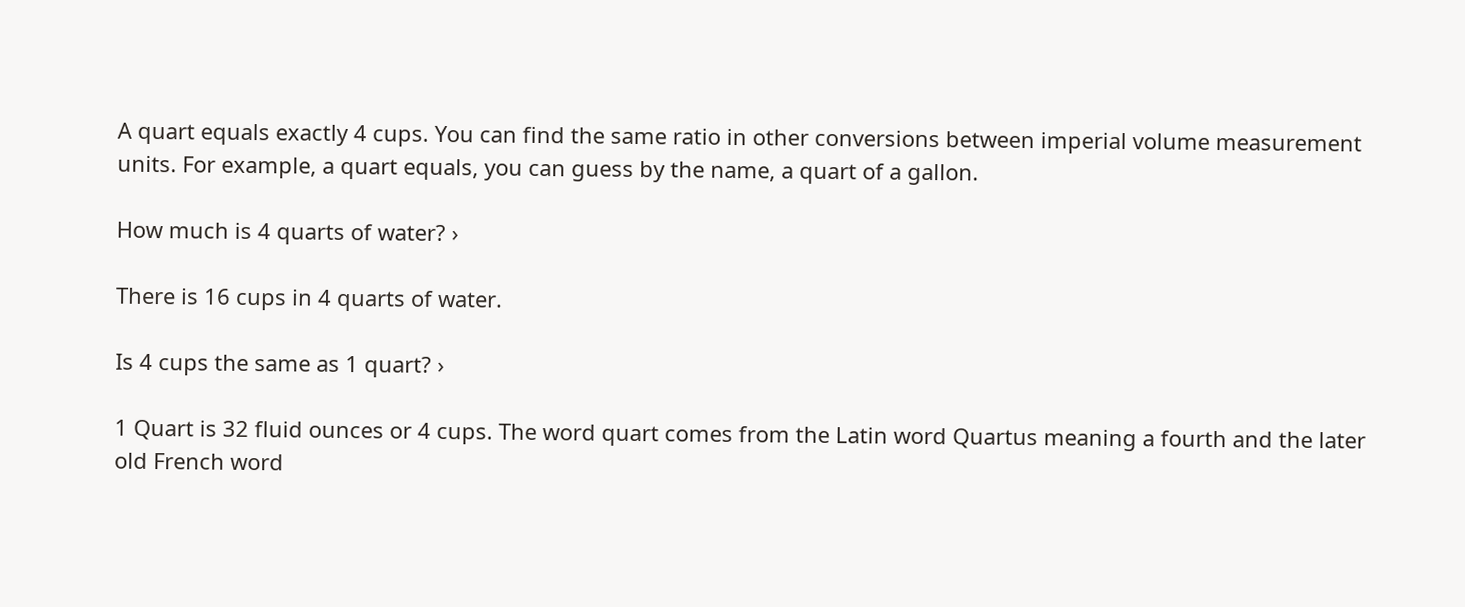A quart equals exactly 4 cups. You can find the same ratio in other conversions between imperial volume measurement units. For example, a quart equals, you can guess by the name, a quart of a gallon.

How much is 4 quarts of water? ›

There is 16 cups in 4 quarts of water.

Is 4 cups the same as 1 quart? ›

1 Quart is 32 fluid ounces or 4 cups. The word quart comes from the Latin word Quartus meaning a fourth and the later old French word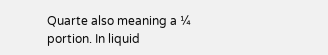Quarte also meaning a ¼ portion. In liquid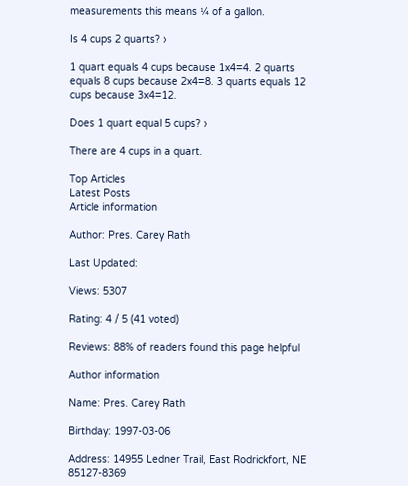measurements this means ¼ of a gallon.

Is 4 cups 2 quarts? ›

1 quart equals 4 cups because 1x4=4. 2 quarts equals 8 cups because 2x4=8. 3 quarts equals 12 cups because 3x4=12.

Does 1 quart equal 5 cups? ›

There are 4 cups in a quart.

Top Articles
Latest Posts
Article information

Author: Pres. Carey Rath

Last Updated:

Views: 5307

Rating: 4 / 5 (41 voted)

Reviews: 88% of readers found this page helpful

Author information

Name: Pres. Carey Rath

Birthday: 1997-03-06

Address: 14955 Ledner Trail, East Rodrickfort, NE 85127-8369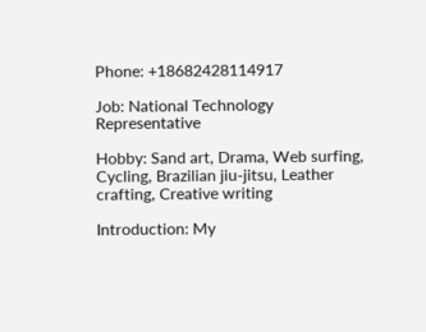Phone: +18682428114917

Job: National Technology Representative

Hobby: Sand art, Drama, Web surfing, Cycling, Brazilian jiu-jitsu, Leather crafting, Creative writing

Introduction: My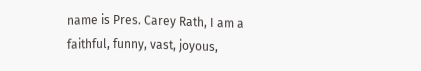name is Pres. Carey Rath, I am a faithful, funny, vast, joyous,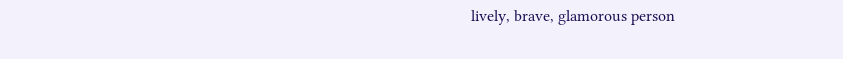lively, brave, glamorous person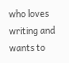who loves writing and wants to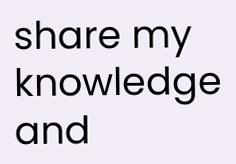share my knowledge and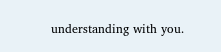understanding with you.